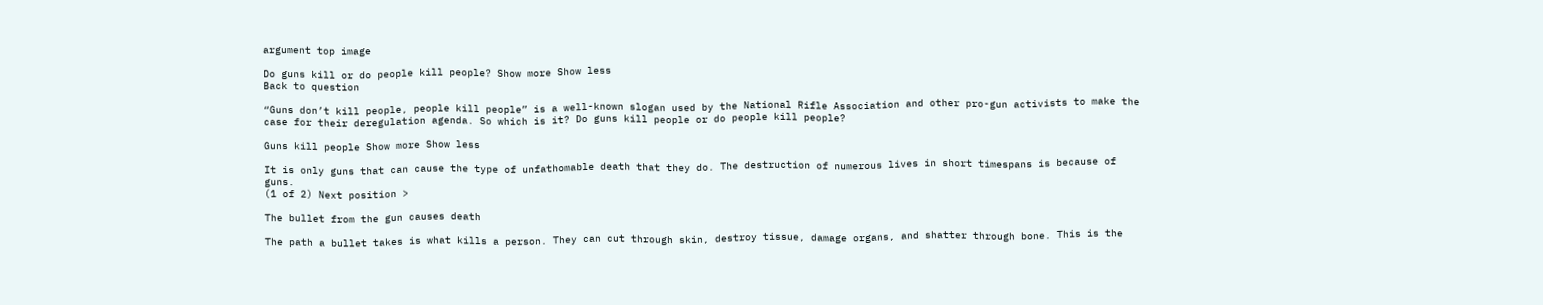argument top image

Do guns kill or do people kill people? Show more Show less
Back to question

“Guns don’t kill people, people kill people” is a well-known slogan used by the National Rifle Association and other pro-gun activists to make the case for their deregulation agenda. So which is it? Do guns kill people or do people kill people?

Guns kill people Show more Show less

It is only guns that can cause the type of unfathomable death that they do. The destruction of numerous lives in short timespans is because of guns.
(1 of 2) Next position >

The bullet from the gun causes death

The path a bullet takes is what kills a person. They can cut through skin, destroy tissue, damage organs, and shatter through bone. This is the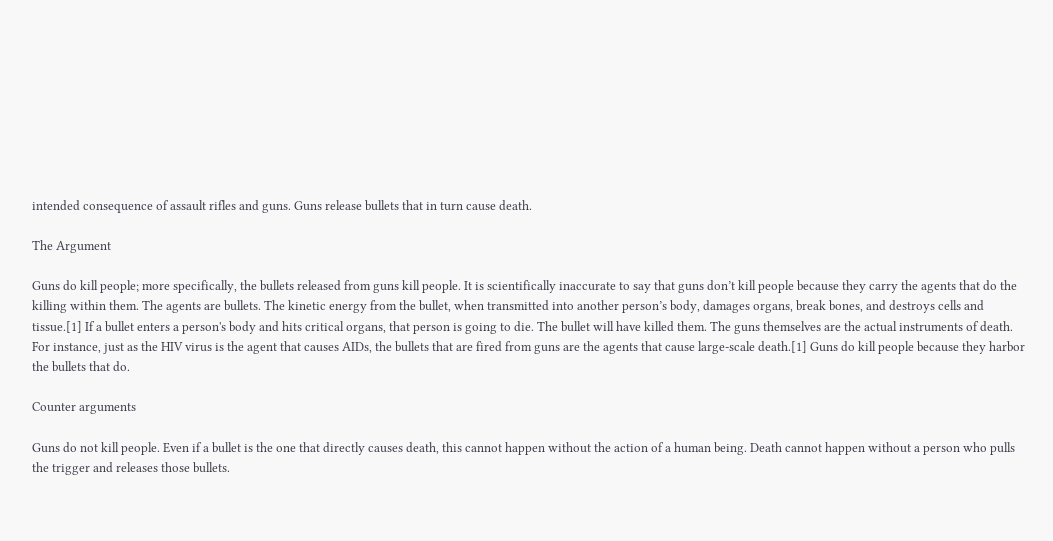intended consequence of assault rifles and guns. Guns release bullets that in turn cause death.

The Argument

Guns do kill people; more specifically, the bullets released from guns kill people. It is scientifically inaccurate to say that guns don’t kill people because they carry the agents that do the killing within them. The agents are bullets. The kinetic energy from the bullet, when transmitted into another person’s body, damages organs, break bones, and destroys cells and tissue.[1] If a bullet enters a person's body and hits critical organs, that person is going to die. The bullet will have killed them. The guns themselves are the actual instruments of death. For instance, just as the HIV virus is the agent that causes AIDs, the bullets that are fired from guns are the agents that cause large-scale death.[1] Guns do kill people because they harbor the bullets that do.

Counter arguments

Guns do not kill people. Even if a bullet is the one that directly causes death, this cannot happen without the action of a human being. Death cannot happen without a person who pulls the trigger and releases those bullets.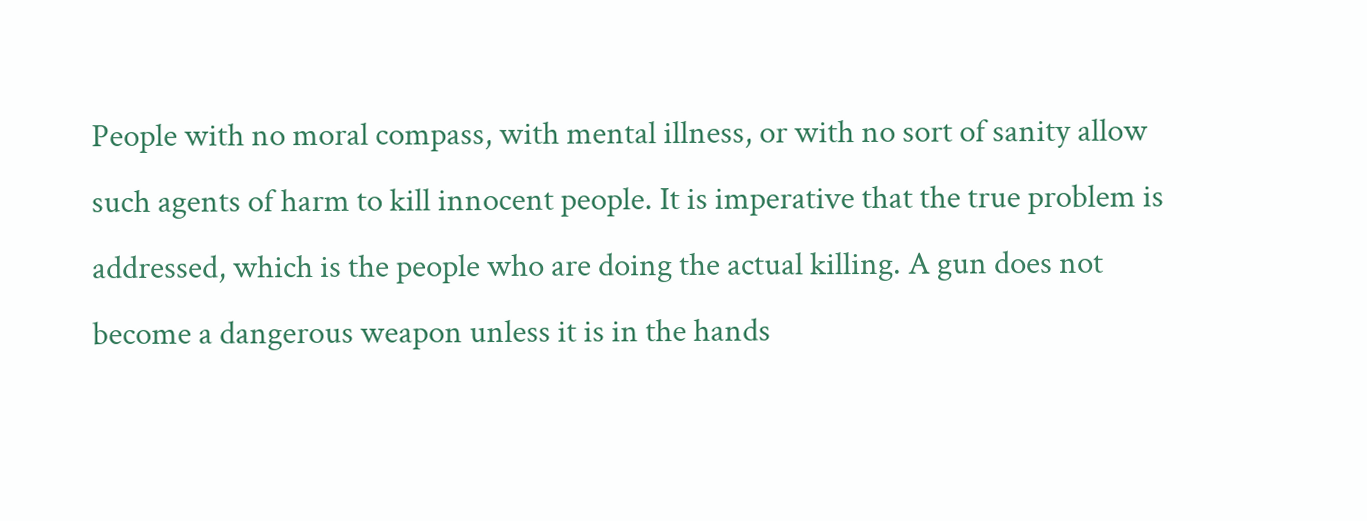People with no moral compass, with mental illness, or with no sort of sanity allow such agents of harm to kill innocent people. It is imperative that the true problem is addressed, which is the people who are doing the actual killing. A gun does not become a dangerous weapon unless it is in the hands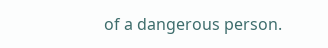of a dangerous person.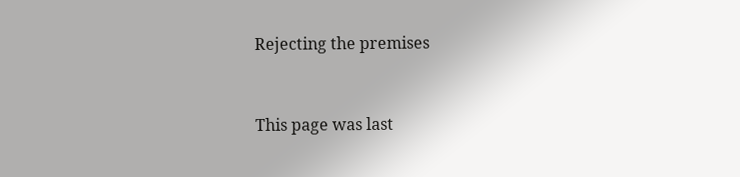Rejecting the premises


This page was last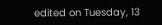edited on Tuesday, 13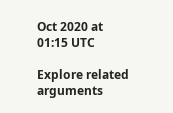Oct 2020 at 01:15 UTC

Explore related arguments